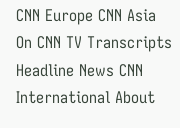CNN Europe CNN Asia
On CNN TV Transcripts Headline News CNN International About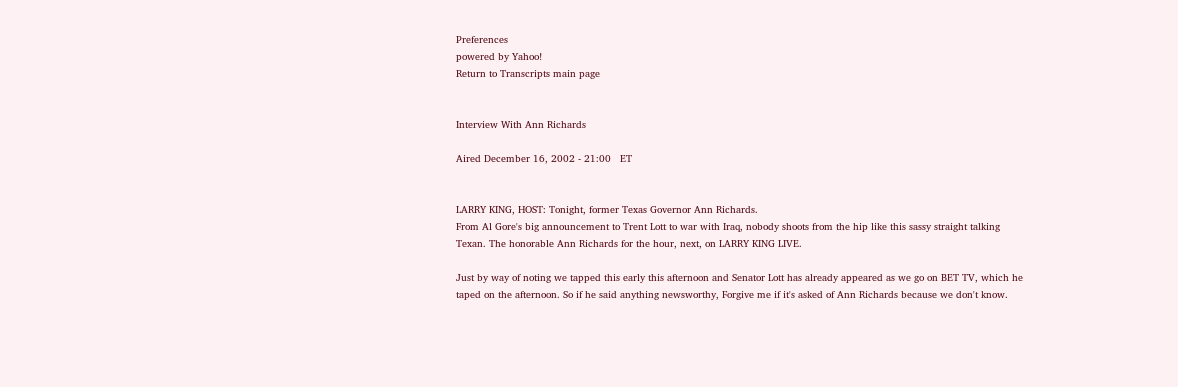Preferences
powered by Yahoo!
Return to Transcripts main page


Interview With Ann Richards

Aired December 16, 2002 - 21:00   ET


LARRY KING, HOST: Tonight, former Texas Governor Ann Richards.
From Al Gore's big announcement to Trent Lott to war with Iraq, nobody shoots from the hip like this sassy straight talking Texan. The honorable Ann Richards for the hour, next, on LARRY KING LIVE.

Just by way of noting we tapped this early this afternoon and Senator Lott has already appeared as we go on BET TV, which he taped on the afternoon. So if he said anything newsworthy, Forgive me if it's asked of Ann Richards because we don't know.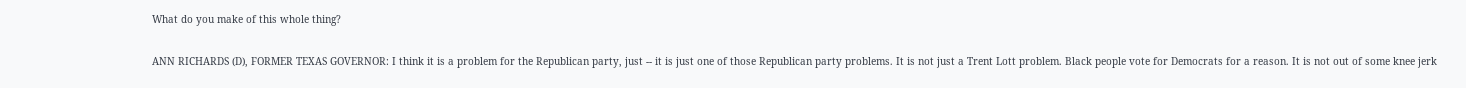What do you make of this whole thing?

ANN RICHARDS (D), FORMER TEXAS GOVERNOR: I think it is a problem for the Republican party, just -- it is just one of those Republican party problems. It is not just a Trent Lott problem. Black people vote for Democrats for a reason. It is not out of some knee jerk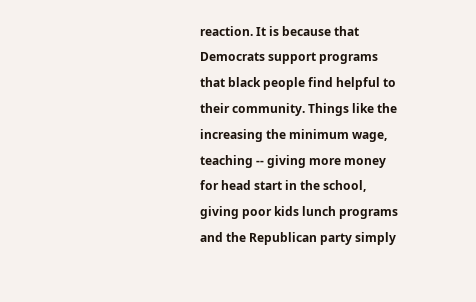reaction. It is because that Democrats support programs that black people find helpful to their community. Things like the increasing the minimum wage, teaching -- giving more money for head start in the school, giving poor kids lunch programs and the Republican party simply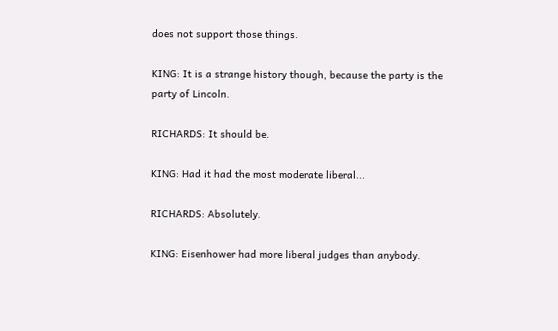does not support those things.

KING: It is a strange history though, because the party is the party of Lincoln.

RICHARDS: It should be.

KING: Had it had the most moderate liberal...

RICHARDS: Absolutely.

KING: Eisenhower had more liberal judges than anybody.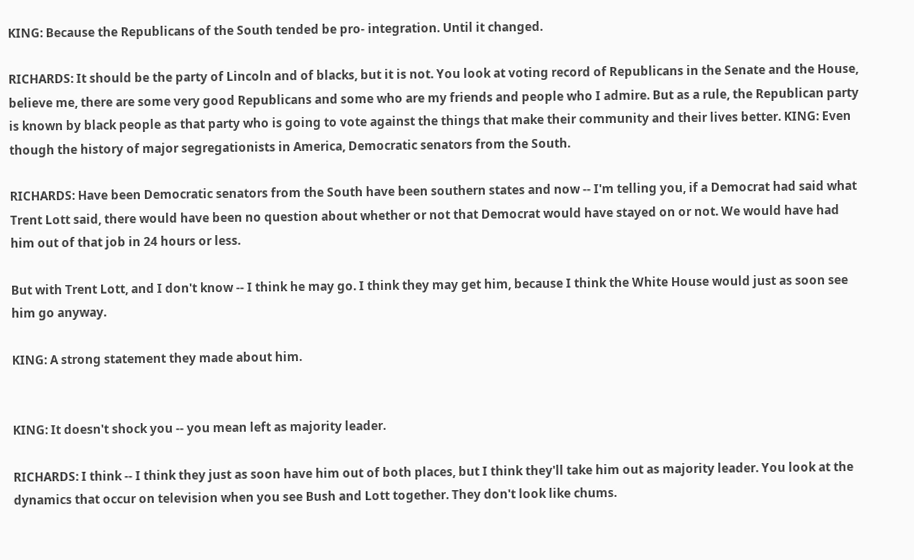KING: Because the Republicans of the South tended be pro- integration. Until it changed.

RICHARDS: It should be the party of Lincoln and of blacks, but it is not. You look at voting record of Republicans in the Senate and the House, believe me, there are some very good Republicans and some who are my friends and people who I admire. But as a rule, the Republican party is known by black people as that party who is going to vote against the things that make their community and their lives better. KING: Even though the history of major segregationists in America, Democratic senators from the South.

RICHARDS: Have been Democratic senators from the South have been southern states and now -- I'm telling you, if a Democrat had said what Trent Lott said, there would have been no question about whether or not that Democrat would have stayed on or not. We would have had him out of that job in 24 hours or less.

But with Trent Lott, and I don't know -- I think he may go. I think they may get him, because I think the White House would just as soon see him go anyway.

KING: A strong statement they made about him.


KING: It doesn't shock you -- you mean left as majority leader.

RICHARDS: I think -- I think they just as soon have him out of both places, but I think they'll take him out as majority leader. You look at the dynamics that occur on television when you see Bush and Lott together. They don't look like chums.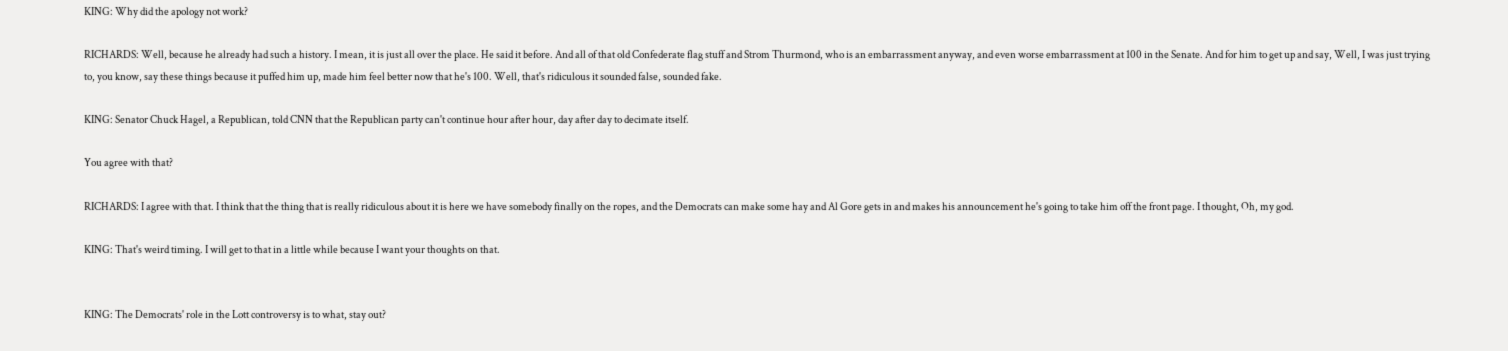KING: Why did the apology not work?

RICHARDS: Well, because he already had such a history. I mean, it is just all over the place. He said it before. And all of that old Confederate flag stuff and Strom Thurmond, who is an embarrassment anyway, and even worse embarrassment at 100 in the Senate. And for him to get up and say, Well, I was just trying to, you know, say these things because it puffed him up, made him feel better now that he's 100. Well, that's ridiculous it sounded false, sounded fake.

KING: Senator Chuck Hagel, a Republican, told CNN that the Republican party can't continue hour after hour, day after day to decimate itself.

You agree with that?

RICHARDS: I agree with that. I think that the thing that is really ridiculous about it is here we have somebody finally on the ropes, and the Democrats can make some hay and Al Gore gets in and makes his announcement he's going to take him off the front page. I thought, Oh, my god.

KING: That's weird timing. I will get to that in a little while because I want your thoughts on that.


KING: The Democrats' role in the Lott controversy is to what, stay out?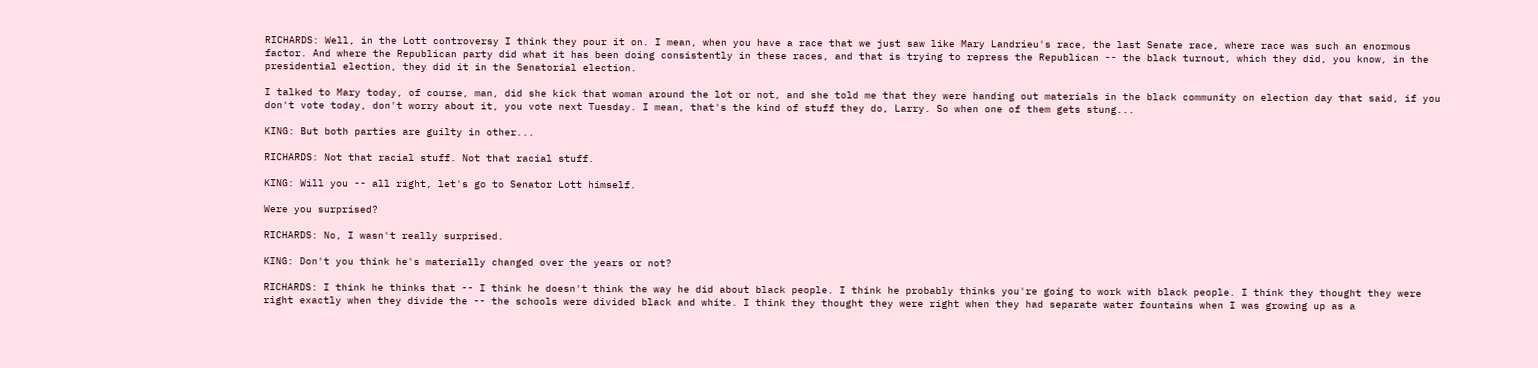RICHARDS: Well, in the Lott controversy I think they pour it on. I mean, when you have a race that we just saw like Mary Landrieu's race, the last Senate race, where race was such an enormous factor. And where the Republican party did what it has been doing consistently in these races, and that is trying to repress the Republican -- the black turnout, which they did, you know, in the presidential election, they did it in the Senatorial election.

I talked to Mary today, of course, man, did she kick that woman around the lot or not, and she told me that they were handing out materials in the black community on election day that said, if you don't vote today, don't worry about it, you vote next Tuesday. I mean, that's the kind of stuff they do, Larry. So when one of them gets stung...

KING: But both parties are guilty in other...

RICHARDS: Not that racial stuff. Not that racial stuff.

KING: Will you -- all right, let's go to Senator Lott himself.

Were you surprised?

RICHARDS: No, I wasn't really surprised.

KING: Don't you think he's materially changed over the years or not?

RICHARDS: I think he thinks that -- I think he doesn't think the way he did about black people. I think he probably thinks you're going to work with black people. I think they thought they were right exactly when they divide the -- the schools were divided black and white. I think they thought they were right when they had separate water fountains when I was growing up as a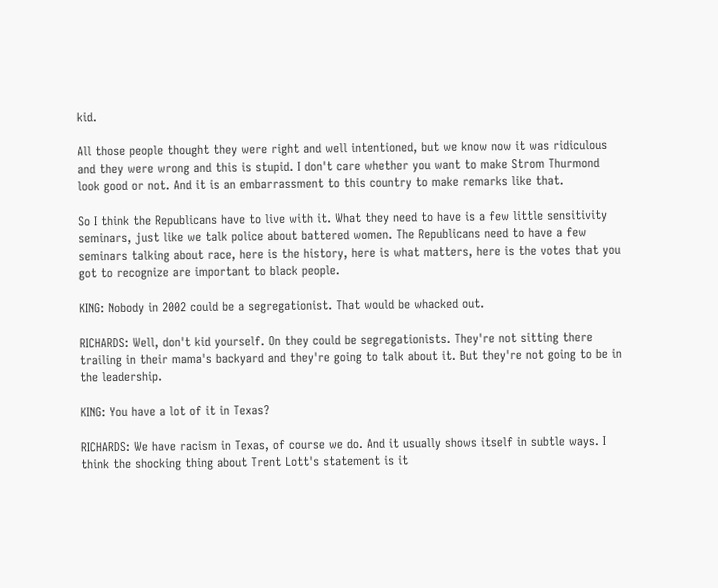kid.

All those people thought they were right and well intentioned, but we know now it was ridiculous and they were wrong and this is stupid. I don't care whether you want to make Strom Thurmond look good or not. And it is an embarrassment to this country to make remarks like that.

So I think the Republicans have to live with it. What they need to have is a few little sensitivity seminars, just like we talk police about battered women. The Republicans need to have a few seminars talking about race, here is the history, here is what matters, here is the votes that you got to recognize are important to black people.

KING: Nobody in 2002 could be a segregationist. That would be whacked out.

RICHARDS: Well, don't kid yourself. On they could be segregationists. They're not sitting there trailing in their mama's backyard and they're going to talk about it. But they're not going to be in the leadership.

KING: You have a lot of it in Texas?

RICHARDS: We have racism in Texas, of course we do. And it usually shows itself in subtle ways. I think the shocking thing about Trent Lott's statement is it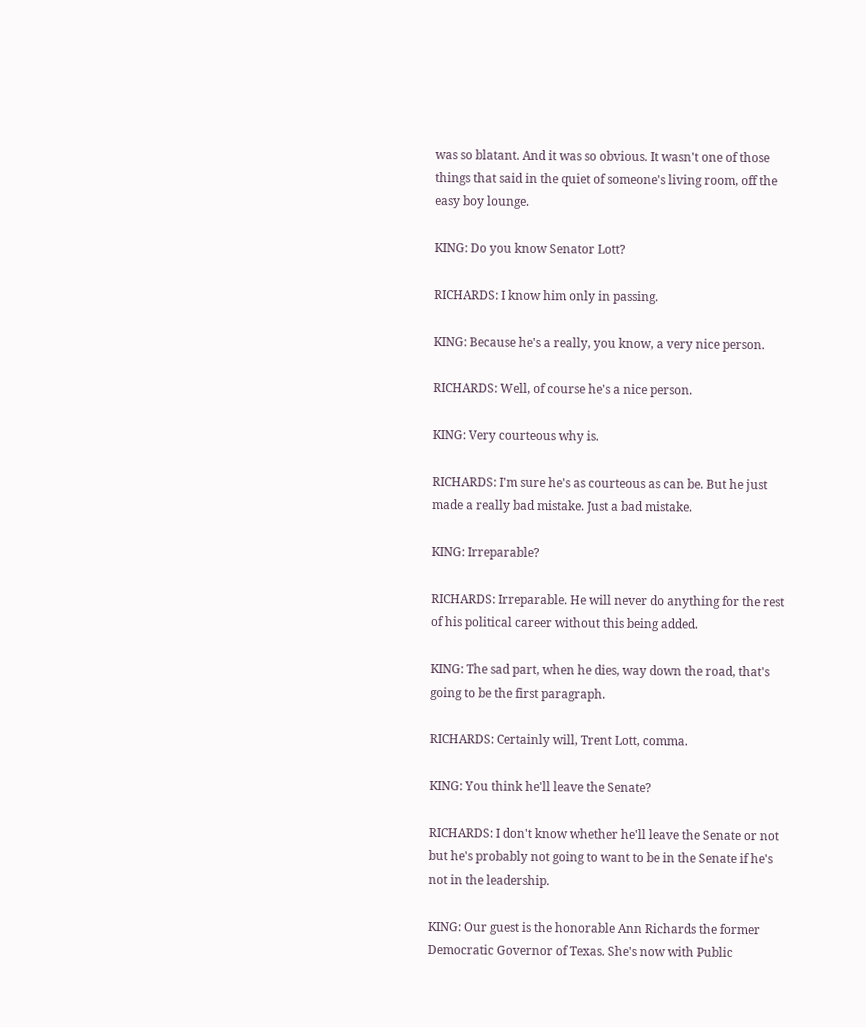was so blatant. And it was so obvious. It wasn't one of those things that said in the quiet of someone's living room, off the easy boy lounge.

KING: Do you know Senator Lott?

RICHARDS: I know him only in passing.

KING: Because he's a really, you know, a very nice person.

RICHARDS: Well, of course he's a nice person.

KING: Very courteous why is.

RICHARDS: I'm sure he's as courteous as can be. But he just made a really bad mistake. Just a bad mistake.

KING: Irreparable?

RICHARDS: Irreparable. He will never do anything for the rest of his political career without this being added.

KING: The sad part, when he dies, way down the road, that's going to be the first paragraph.

RICHARDS: Certainly will, Trent Lott, comma.

KING: You think he'll leave the Senate?

RICHARDS: I don't know whether he'll leave the Senate or not but he's probably not going to want to be in the Senate if he's not in the leadership.

KING: Our guest is the honorable Ann Richards the former Democratic Governor of Texas. She's now with Public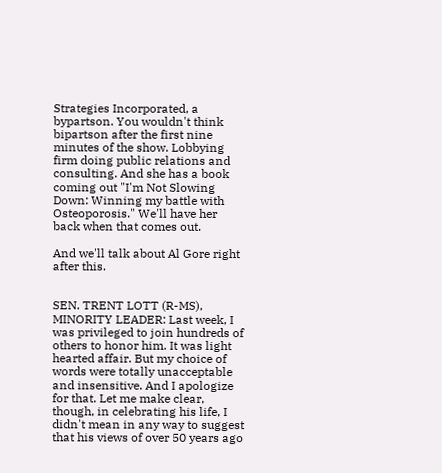Strategies Incorporated, a bypartson. You wouldn't think bipartson after the first nine minutes of the show. Lobbying firm doing public relations and consulting. And she has a book coming out "I'm Not Slowing Down: Winning my battle with Osteoporosis." We'll have her back when that comes out.

And we'll talk about Al Gore right after this.


SEN. TRENT LOTT (R-MS), MINORITY LEADER: Last week, I was privileged to join hundreds of others to honor him. It was light hearted affair. But my choice of words were totally unacceptable and insensitive. And I apologize for that. Let me make clear, though, in celebrating his life, I didn't mean in any way to suggest that his views of over 50 years ago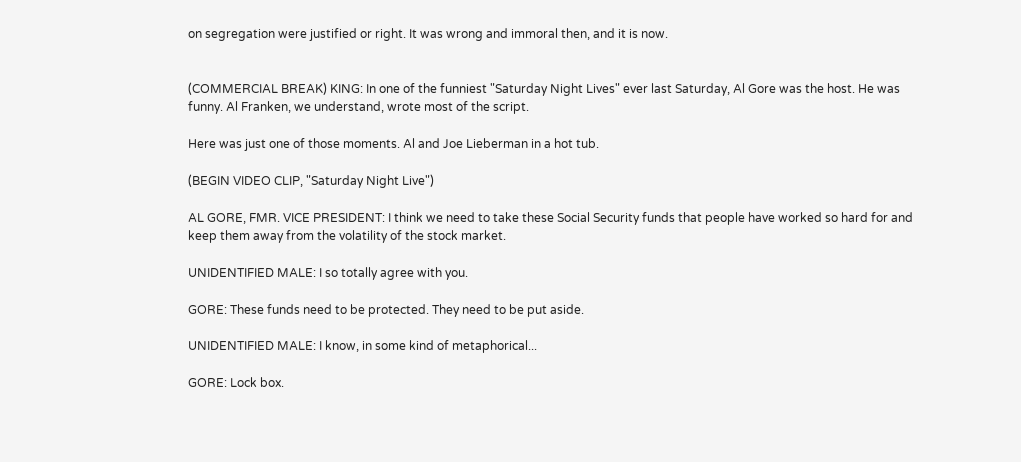on segregation were justified or right. It was wrong and immoral then, and it is now.


(COMMERCIAL BREAK) KING: In one of the funniest "Saturday Night Lives" ever last Saturday, Al Gore was the host. He was funny. Al Franken, we understand, wrote most of the script.

Here was just one of those moments. Al and Joe Lieberman in a hot tub.

(BEGIN VIDEO CLIP, "Saturday Night Live")

AL GORE, FMR. VICE PRESIDENT: I think we need to take these Social Security funds that people have worked so hard for and keep them away from the volatility of the stock market.

UNIDENTIFIED MALE: I so totally agree with you.

GORE: These funds need to be protected. They need to be put aside.

UNIDENTIFIED MALE: I know, in some kind of metaphorical...

GORE: Lock box.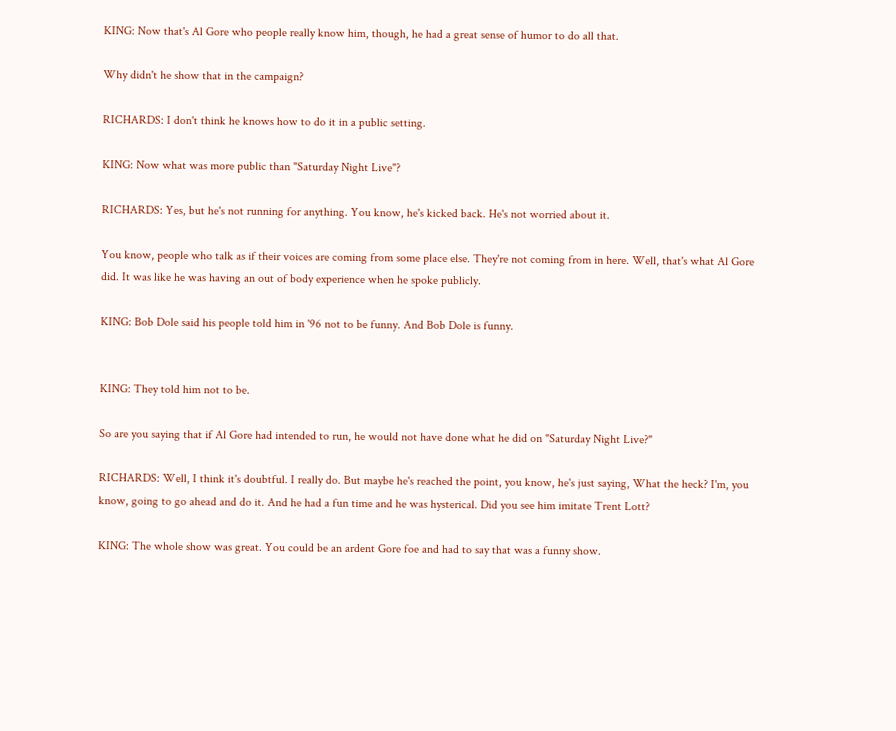KING: Now that's Al Gore who people really know him, though, he had a great sense of humor to do all that.

Why didn't he show that in the campaign?

RICHARDS: I don't think he knows how to do it in a public setting.

KING: Now what was more public than "Saturday Night Live"?

RICHARDS: Yes, but he's not running for anything. You know, he's kicked back. He's not worried about it.

You know, people who talk as if their voices are coming from some place else. They're not coming from in here. Well, that's what Al Gore did. It was like he was having an out of body experience when he spoke publicly.

KING: Bob Dole said his people told him in '96 not to be funny. And Bob Dole is funny.


KING: They told him not to be.

So are you saying that if Al Gore had intended to run, he would not have done what he did on "Saturday Night Live?"

RICHARDS: Well, I think it's doubtful. I really do. But maybe he's reached the point, you know, he's just saying, What the heck? I'm, you know, going to go ahead and do it. And he had a fun time and he was hysterical. Did you see him imitate Trent Lott?

KING: The whole show was great. You could be an ardent Gore foe and had to say that was a funny show.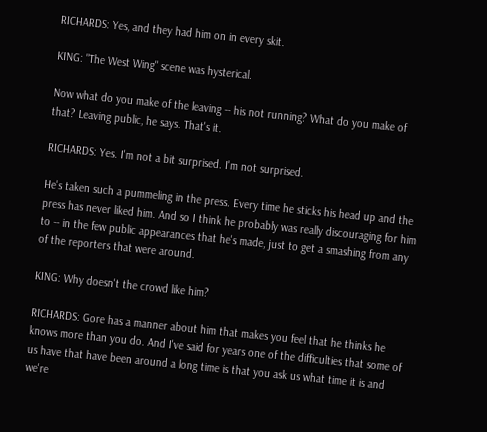RICHARDS: Yes, and they had him on in every skit.

KING: "The West Wing" scene was hysterical.

Now what do you make of the leaving -- his not running? What do you make of that? Leaving public, he says. That's it.

RICHARDS: Yes. I'm not a bit surprised. I'm not surprised.

He's taken such a pummeling in the press. Every time he sticks his head up and the press has never liked him. And so I think he probably was really discouraging for him to -- in the few public appearances that he's made, just to get a smashing from any of the reporters that were around.

KING: Why doesn't the crowd like him?

RICHARDS: Gore has a manner about him that makes you feel that he thinks he knows more than you do. And I've said for years one of the difficulties that some of us have that have been around a long time is that you ask us what time it is and we're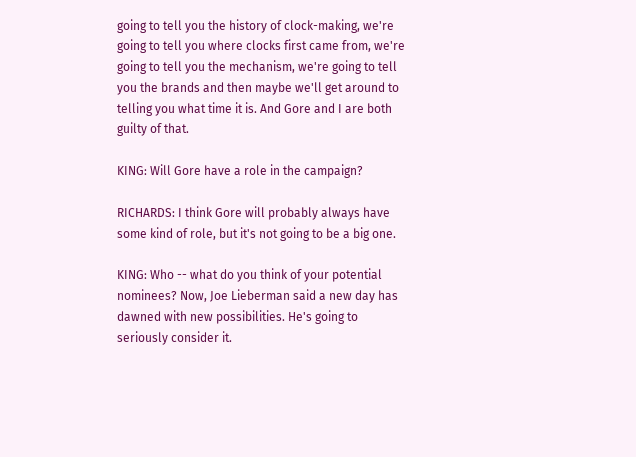going to tell you the history of clock-making, we're going to tell you where clocks first came from, we're going to tell you the mechanism, we're going to tell you the brands and then maybe we'll get around to telling you what time it is. And Gore and I are both guilty of that.

KING: Will Gore have a role in the campaign?

RICHARDS: I think Gore will probably always have some kind of role, but it's not going to be a big one.

KING: Who -- what do you think of your potential nominees? Now, Joe Lieberman said a new day has dawned with new possibilities. He's going to seriously consider it.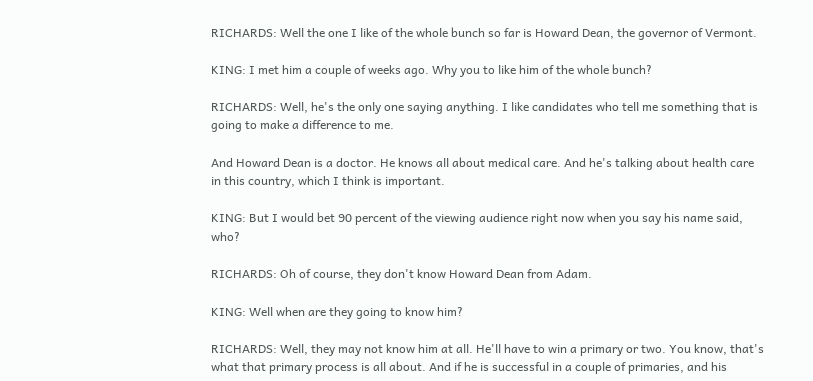RICHARDS: Well the one I like of the whole bunch so far is Howard Dean, the governor of Vermont.

KING: I met him a couple of weeks ago. Why you to like him of the whole bunch?

RICHARDS: Well, he's the only one saying anything. I like candidates who tell me something that is going to make a difference to me.

And Howard Dean is a doctor. He knows all about medical care. And he's talking about health care in this country, which I think is important.

KING: But I would bet 90 percent of the viewing audience right now when you say his name said, who?

RICHARDS: Oh of course, they don't know Howard Dean from Adam.

KING: Well when are they going to know him?

RICHARDS: Well, they may not know him at all. He'll have to win a primary or two. You know, that's what that primary process is all about. And if he is successful in a couple of primaries, and his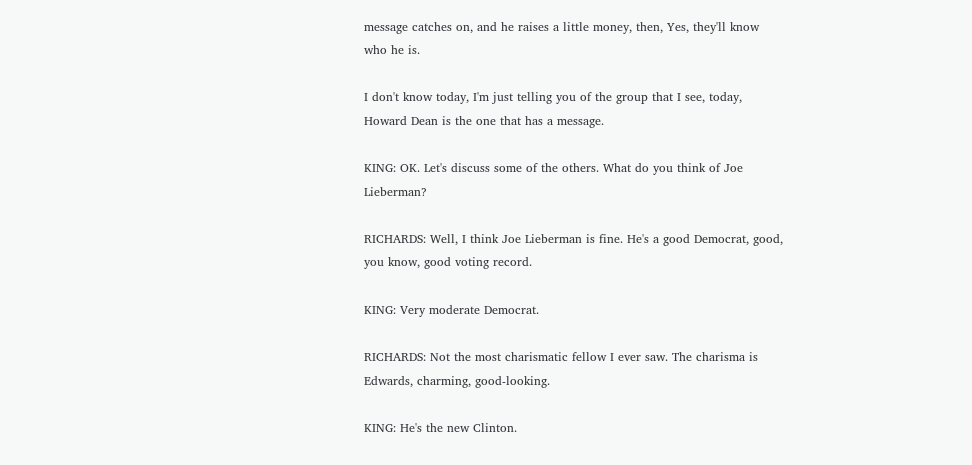message catches on, and he raises a little money, then, Yes, they'll know who he is.

I don't know today, I'm just telling you of the group that I see, today, Howard Dean is the one that has a message.

KING: OK. Let's discuss some of the others. What do you think of Joe Lieberman?

RICHARDS: Well, I think Joe Lieberman is fine. He's a good Democrat, good, you know, good voting record.

KING: Very moderate Democrat.

RICHARDS: Not the most charismatic fellow I ever saw. The charisma is Edwards, charming, good-looking.

KING: He's the new Clinton.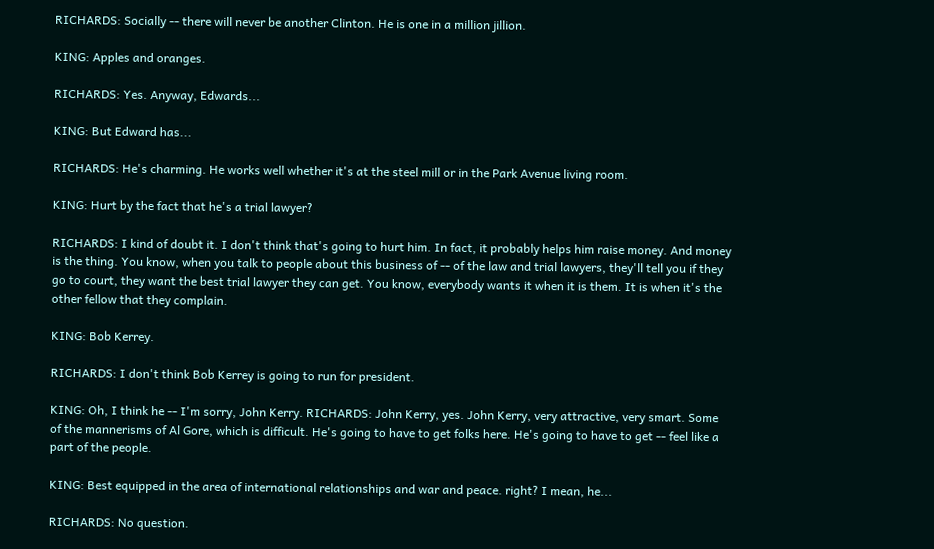RICHARDS: Socially -- there will never be another Clinton. He is one in a million jillion.

KING: Apples and oranges.

RICHARDS: Yes. Anyway, Edwards...

KING: But Edward has...

RICHARDS: He's charming. He works well whether it's at the steel mill or in the Park Avenue living room.

KING: Hurt by the fact that he's a trial lawyer?

RICHARDS: I kind of doubt it. I don't think that's going to hurt him. In fact, it probably helps him raise money. And money is the thing. You know, when you talk to people about this business of -- of the law and trial lawyers, they'll tell you if they go to court, they want the best trial lawyer they can get. You know, everybody wants it when it is them. It is when it's the other fellow that they complain.

KING: Bob Kerrey.

RICHARDS: I don't think Bob Kerrey is going to run for president.

KING: Oh, I think he -- I'm sorry, John Kerry. RICHARDS: John Kerry, yes. John Kerry, very attractive, very smart. Some of the mannerisms of Al Gore, which is difficult. He's going to have to get folks here. He's going to have to get -- feel like a part of the people.

KING: Best equipped in the area of international relationships and war and peace. right? I mean, he...

RICHARDS: No question.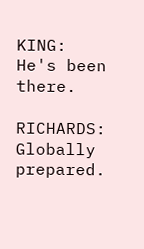KING: He's been there.

RICHARDS: Globally prepared.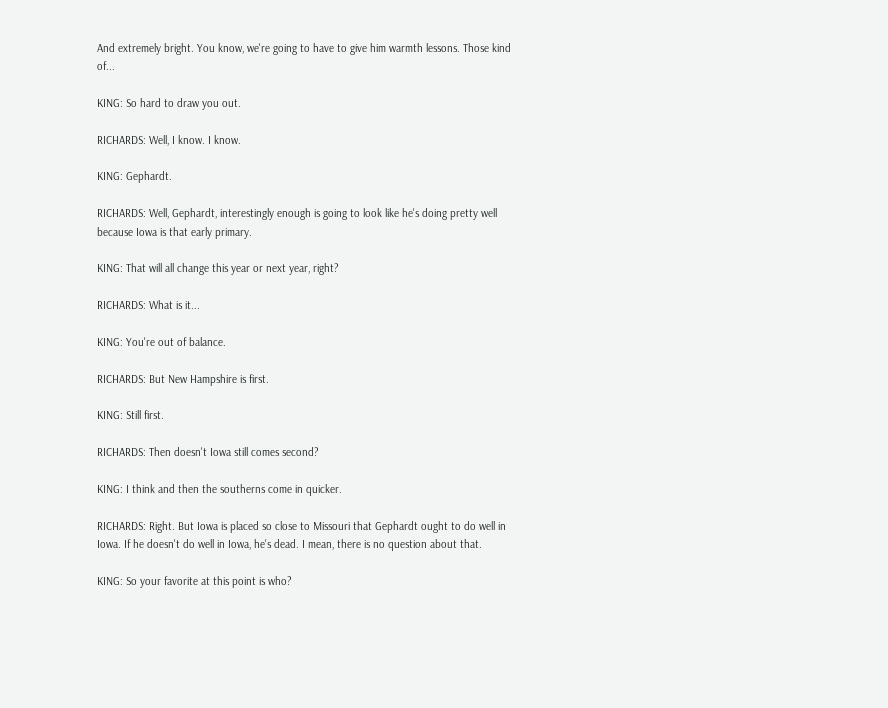And extremely bright. You know, we're going to have to give him warmth lessons. Those kind of...

KING: So hard to draw you out.

RICHARDS: Well, I know. I know.

KING: Gephardt.

RICHARDS: Well, Gephardt, interestingly enough is going to look like he's doing pretty well because Iowa is that early primary.

KING: That will all change this year or next year, right?

RICHARDS: What is it...

KING: You're out of balance.

RICHARDS: But New Hampshire is first.

KING: Still first.

RICHARDS: Then doesn't Iowa still comes second?

KING: I think and then the southerns come in quicker.

RICHARDS: Right. But Iowa is placed so close to Missouri that Gephardt ought to do well in Iowa. If he doesn't do well in Iowa, he's dead. I mean, there is no question about that.

KING: So your favorite at this point is who?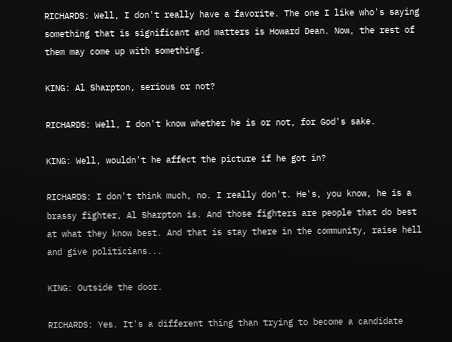RICHARDS: Well, I don't really have a favorite. The one I like who's saying something that is significant and matters is Howard Dean. Now, the rest of them may come up with something.

KING: Al Sharpton, serious or not?

RICHARDS: Well, I don't know whether he is or not, for God's sake.

KING: Well, wouldn't he affect the picture if he got in?

RICHARDS: I don't think much, no. I really don't. He's, you know, he is a brassy fighter, Al Sharpton is. And those fighters are people that do best at what they know best. And that is stay there in the community, raise hell and give politicians...

KING: Outside the door.

RICHARDS: Yes. It's a different thing than trying to become a candidate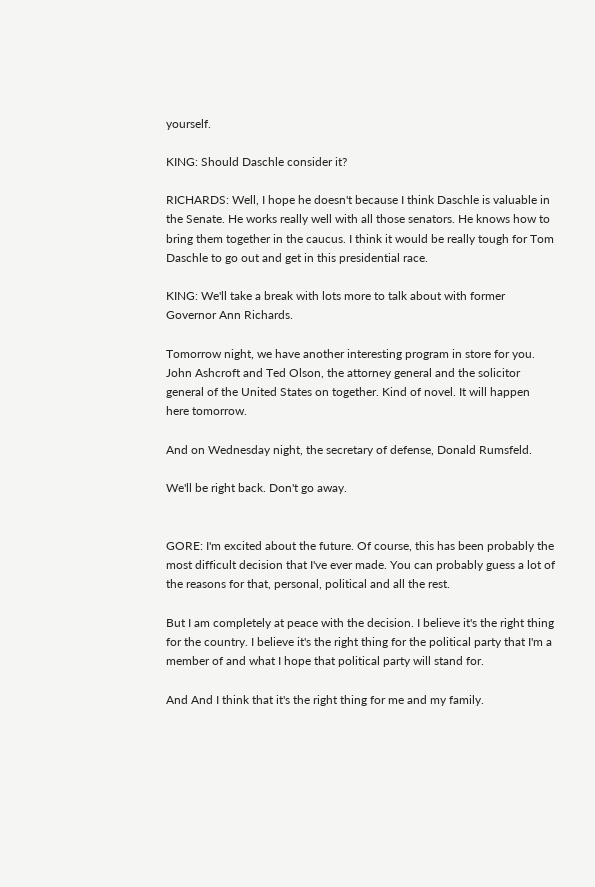yourself.

KING: Should Daschle consider it?

RICHARDS: Well, I hope he doesn't because I think Daschle is valuable in the Senate. He works really well with all those senators. He knows how to bring them together in the caucus. I think it would be really tough for Tom Daschle to go out and get in this presidential race.

KING: We'll take a break with lots more to talk about with former Governor Ann Richards.

Tomorrow night, we have another interesting program in store for you. John Ashcroft and Ted Olson, the attorney general and the solicitor general of the United States on together. Kind of novel. It will happen here tomorrow.

And on Wednesday night, the secretary of defense, Donald Rumsfeld.

We'll be right back. Don't go away.


GORE: I'm excited about the future. Of course, this has been probably the most difficult decision that I've ever made. You can probably guess a lot of the reasons for that, personal, political and all the rest.

But I am completely at peace with the decision. I believe it's the right thing for the country. I believe it's the right thing for the political party that I'm a member of and what I hope that political party will stand for.

And And I think that it's the right thing for me and my family.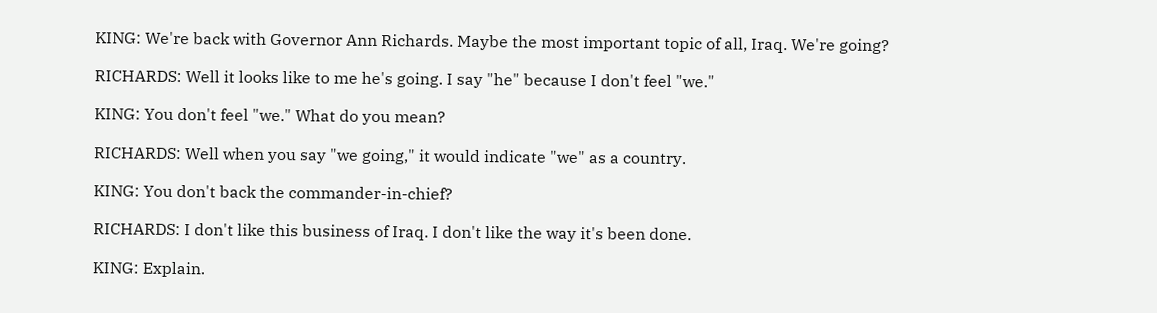KING: We're back with Governor Ann Richards. Maybe the most important topic of all, Iraq. We're going?

RICHARDS: Well it looks like to me he's going. I say "he" because I don't feel "we."

KING: You don't feel "we." What do you mean?

RICHARDS: Well when you say "we going," it would indicate "we" as a country.

KING: You don't back the commander-in-chief?

RICHARDS: I don't like this business of Iraq. I don't like the way it's been done.

KING: Explain.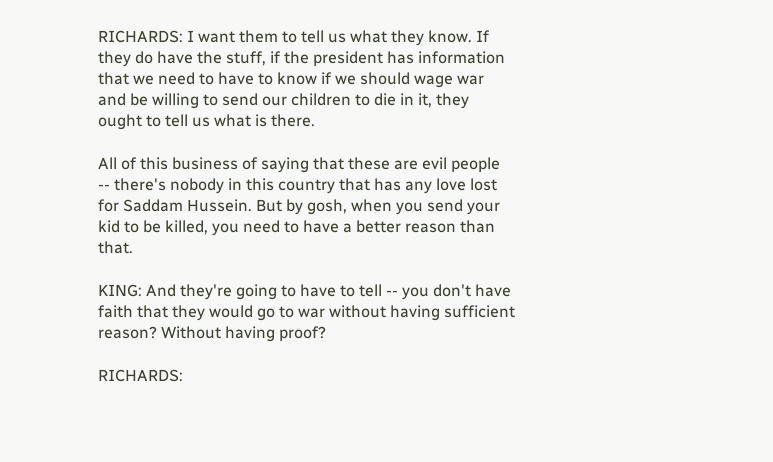RICHARDS: I want them to tell us what they know. If they do have the stuff, if the president has information that we need to have to know if we should wage war and be willing to send our children to die in it, they ought to tell us what is there.

All of this business of saying that these are evil people -- there's nobody in this country that has any love lost for Saddam Hussein. But by gosh, when you send your kid to be killed, you need to have a better reason than that.

KING: And they're going to have to tell -- you don't have faith that they would go to war without having sufficient reason? Without having proof?

RICHARDS: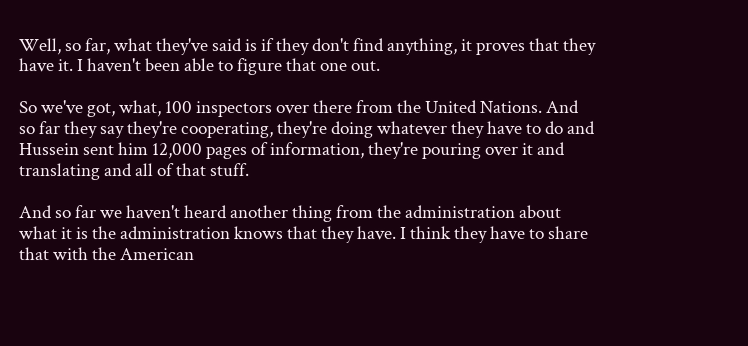Well, so far, what they've said is if they don't find anything, it proves that they have it. I haven't been able to figure that one out.

So we've got, what, 100 inspectors over there from the United Nations. And so far they say they're cooperating, they're doing whatever they have to do and Hussein sent him 12,000 pages of information, they're pouring over it and translating and all of that stuff.

And so far we haven't heard another thing from the administration about what it is the administration knows that they have. I think they have to share that with the American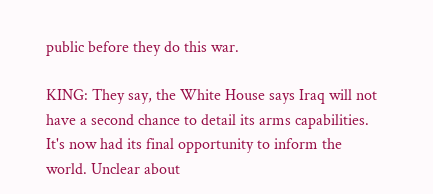public before they do this war.

KING: They say, the White House says Iraq will not have a second chance to detail its arms capabilities. It's now had its final opportunity to inform the world. Unclear about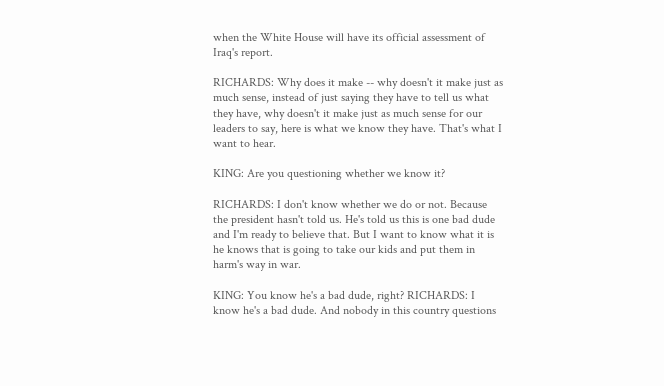when the White House will have its official assessment of Iraq's report.

RICHARDS: Why does it make -- why doesn't it make just as much sense, instead of just saying they have to tell us what they have, why doesn't it make just as much sense for our leaders to say, here is what we know they have. That's what I want to hear.

KING: Are you questioning whether we know it?

RICHARDS: I don't know whether we do or not. Because the president hasn't told us. He's told us this is one bad dude and I'm ready to believe that. But I want to know what it is he knows that is going to take our kids and put them in harm's way in war.

KING: You know he's a bad dude, right? RICHARDS: I know he's a bad dude. And nobody in this country questions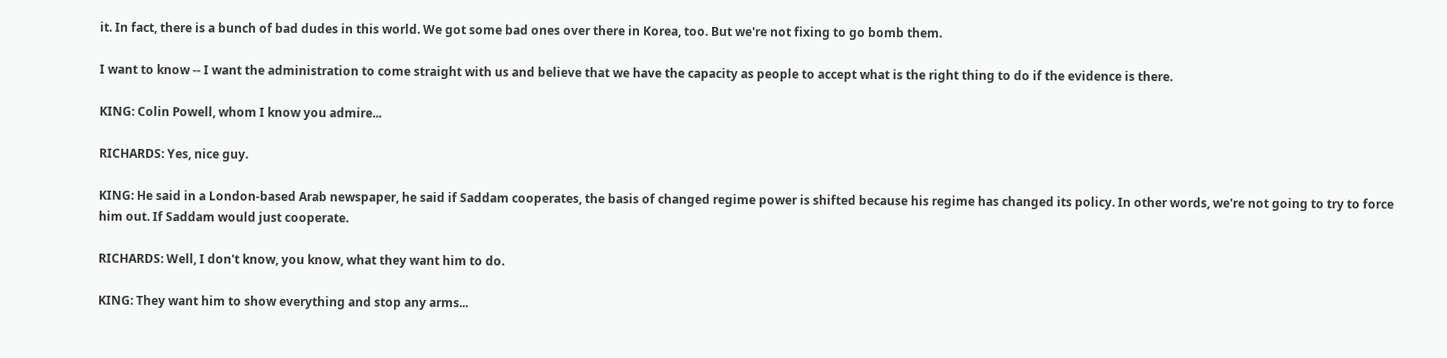it. In fact, there is a bunch of bad dudes in this world. We got some bad ones over there in Korea, too. But we're not fixing to go bomb them.

I want to know -- I want the administration to come straight with us and believe that we have the capacity as people to accept what is the right thing to do if the evidence is there.

KING: Colin Powell, whom I know you admire...

RICHARDS: Yes, nice guy.

KING: He said in a London-based Arab newspaper, he said if Saddam cooperates, the basis of changed regime power is shifted because his regime has changed its policy. In other words, we're not going to try to force him out. If Saddam would just cooperate.

RICHARDS: Well, I don't know, you know, what they want him to do.

KING: They want him to show everything and stop any arms...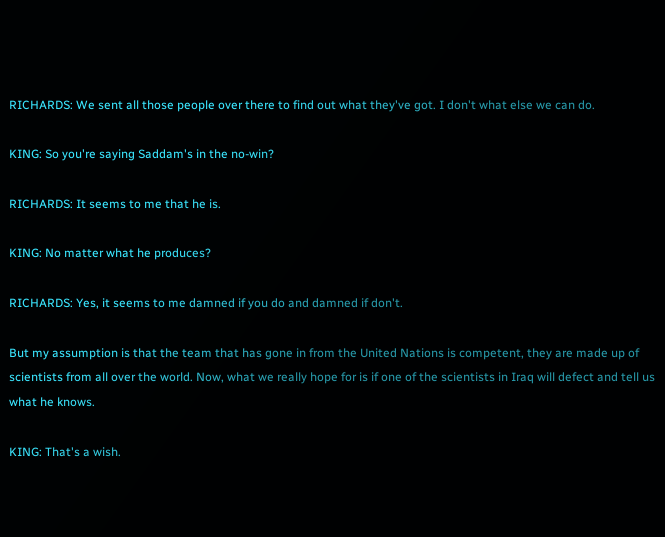RICHARDS: We sent all those people over there to find out what they've got. I don't what else we can do.

KING: So you're saying Saddam's in the no-win?

RICHARDS: It seems to me that he is.

KING: No matter what he produces?

RICHARDS: Yes, it seems to me damned if you do and damned if don't.

But my assumption is that the team that has gone in from the United Nations is competent, they are made up of scientists from all over the world. Now, what we really hope for is if one of the scientists in Iraq will defect and tell us what he knows.

KING: That's a wish.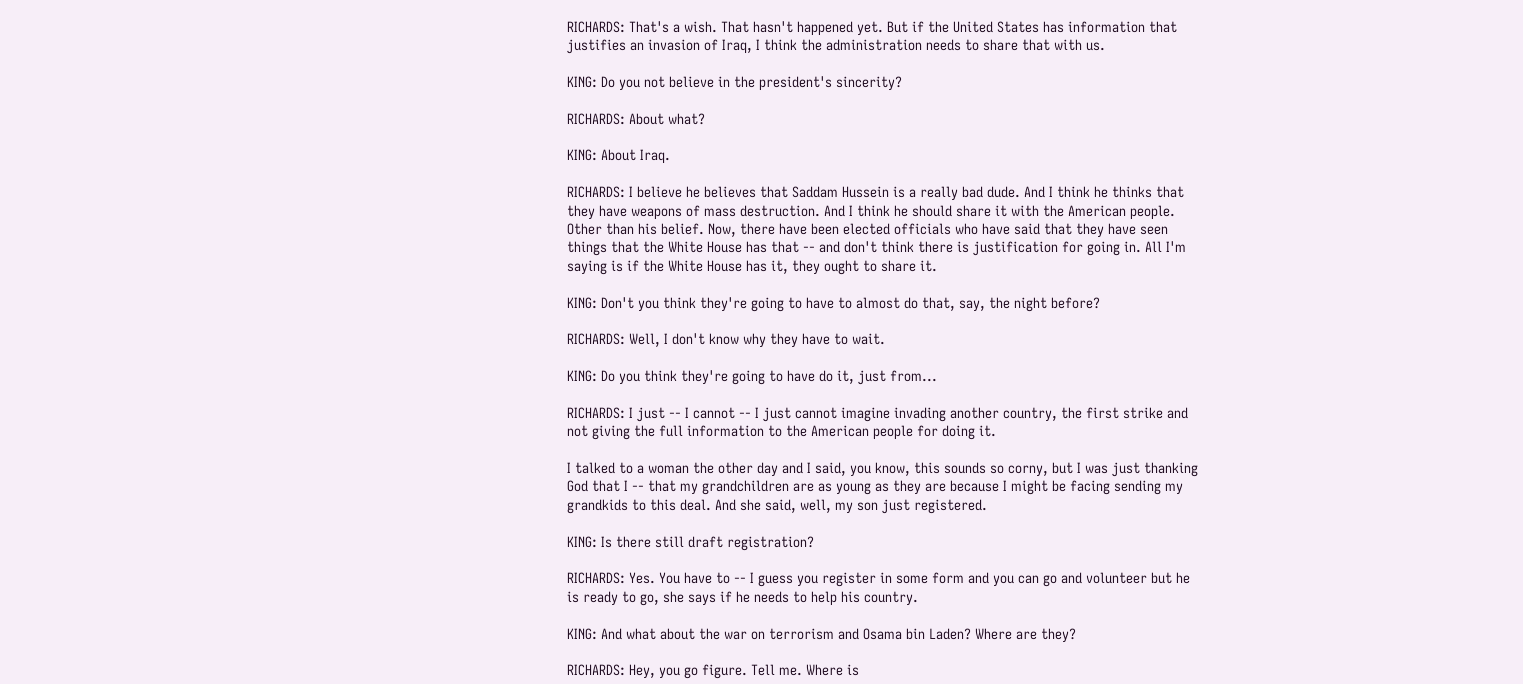RICHARDS: That's a wish. That hasn't happened yet. But if the United States has information that justifies an invasion of Iraq, I think the administration needs to share that with us.

KING: Do you not believe in the president's sincerity?

RICHARDS: About what?

KING: About Iraq.

RICHARDS: I believe he believes that Saddam Hussein is a really bad dude. And I think he thinks that they have weapons of mass destruction. And I think he should share it with the American people. Other than his belief. Now, there have been elected officials who have said that they have seen things that the White House has that -- and don't think there is justification for going in. All I'm saying is if the White House has it, they ought to share it.

KING: Don't you think they're going to have to almost do that, say, the night before?

RICHARDS: Well, I don't know why they have to wait.

KING: Do you think they're going to have do it, just from...

RICHARDS: I just -- I cannot -- I just cannot imagine invading another country, the first strike and not giving the full information to the American people for doing it.

I talked to a woman the other day and I said, you know, this sounds so corny, but I was just thanking God that I -- that my grandchildren are as young as they are because I might be facing sending my grandkids to this deal. And she said, well, my son just registered.

KING: Is there still draft registration?

RICHARDS: Yes. You have to -- I guess you register in some form and you can go and volunteer but he is ready to go, she says if he needs to help his country.

KING: And what about the war on terrorism and Osama bin Laden? Where are they?

RICHARDS: Hey, you go figure. Tell me. Where is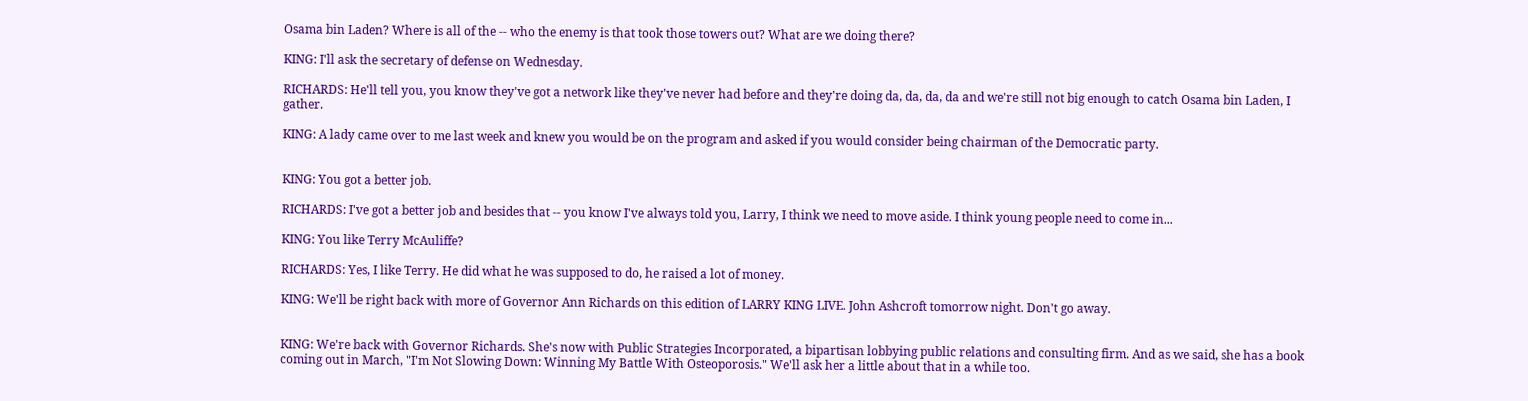Osama bin Laden? Where is all of the -- who the enemy is that took those towers out? What are we doing there?

KING: I'll ask the secretary of defense on Wednesday.

RICHARDS: He'll tell you, you know they've got a network like they've never had before and they're doing da, da, da, da and we're still not big enough to catch Osama bin Laden, I gather.

KING: A lady came over to me last week and knew you would be on the program and asked if you would consider being chairman of the Democratic party.


KING: You got a better job.

RICHARDS: I've got a better job and besides that -- you know I've always told you, Larry, I think we need to move aside. I think young people need to come in...

KING: You like Terry McAuliffe?

RICHARDS: Yes, I like Terry. He did what he was supposed to do, he raised a lot of money.

KING: We'll be right back with more of Governor Ann Richards on this edition of LARRY KING LIVE. John Ashcroft tomorrow night. Don't go away.


KING: We're back with Governor Richards. She's now with Public Strategies Incorporated, a bipartisan lobbying public relations and consulting firm. And as we said, she has a book coming out in March, "I'm Not Slowing Down: Winning My Battle With Osteoporosis." We'll ask her a little about that in a while too.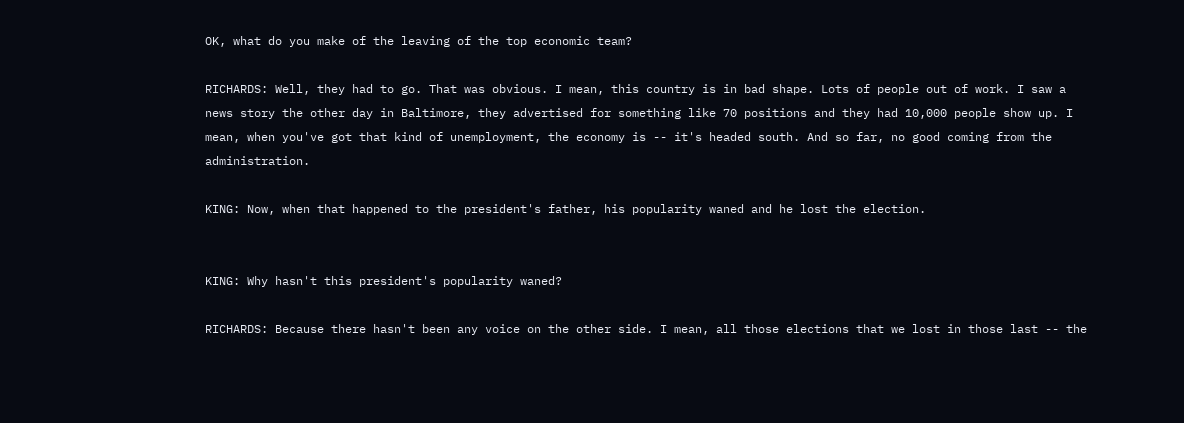OK, what do you make of the leaving of the top economic team?

RICHARDS: Well, they had to go. That was obvious. I mean, this country is in bad shape. Lots of people out of work. I saw a news story the other day in Baltimore, they advertised for something like 70 positions and they had 10,000 people show up. I mean, when you've got that kind of unemployment, the economy is -- it's headed south. And so far, no good coming from the administration.

KING: Now, when that happened to the president's father, his popularity waned and he lost the election.


KING: Why hasn't this president's popularity waned?

RICHARDS: Because there hasn't been any voice on the other side. I mean, all those elections that we lost in those last -- the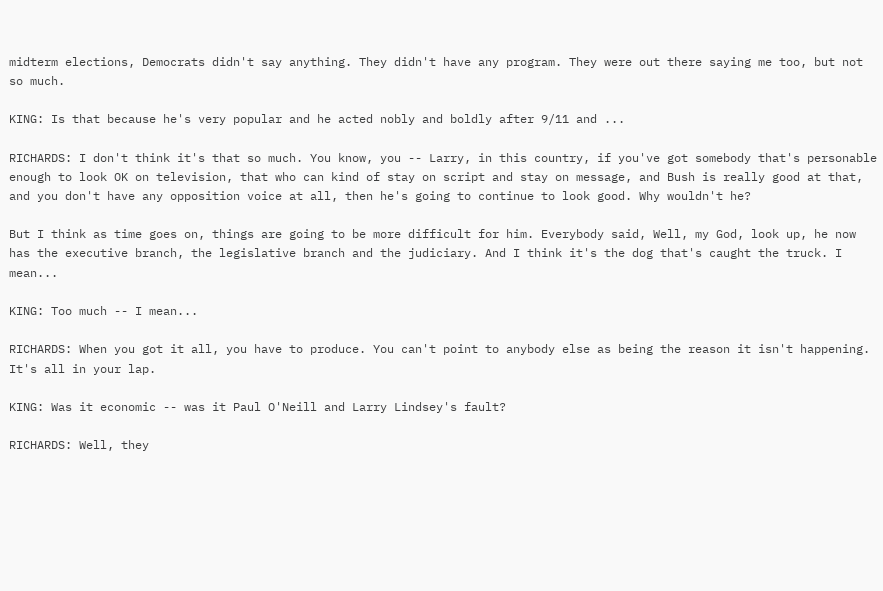midterm elections, Democrats didn't say anything. They didn't have any program. They were out there saying me too, but not so much.

KING: Is that because he's very popular and he acted nobly and boldly after 9/11 and ...

RICHARDS: I don't think it's that so much. You know, you -- Larry, in this country, if you've got somebody that's personable enough to look OK on television, that who can kind of stay on script and stay on message, and Bush is really good at that, and you don't have any opposition voice at all, then he's going to continue to look good. Why wouldn't he?

But I think as time goes on, things are going to be more difficult for him. Everybody said, Well, my God, look up, he now has the executive branch, the legislative branch and the judiciary. And I think it's the dog that's caught the truck. I mean...

KING: Too much -- I mean...

RICHARDS: When you got it all, you have to produce. You can't point to anybody else as being the reason it isn't happening. It's all in your lap.

KING: Was it economic -- was it Paul O'Neill and Larry Lindsey's fault?

RICHARDS: Well, they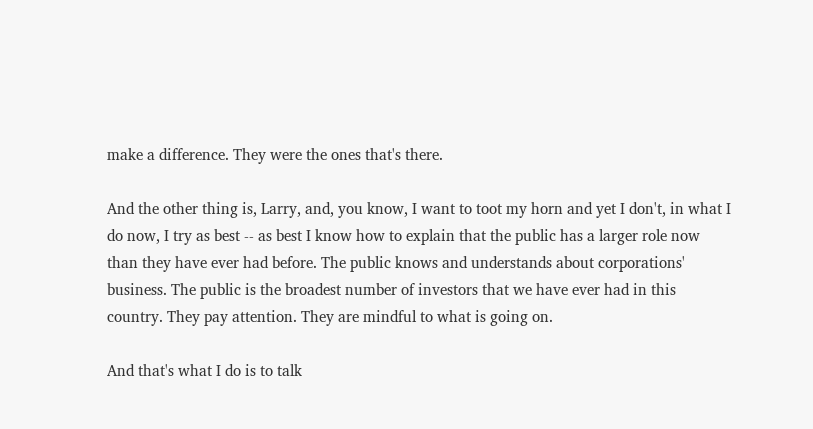make a difference. They were the ones that's there.

And the other thing is, Larry, and, you know, I want to toot my horn and yet I don't, in what I do now, I try as best -- as best I know how to explain that the public has a larger role now than they have ever had before. The public knows and understands about corporations' business. The public is the broadest number of investors that we have ever had in this country. They pay attention. They are mindful to what is going on.

And that's what I do is to talk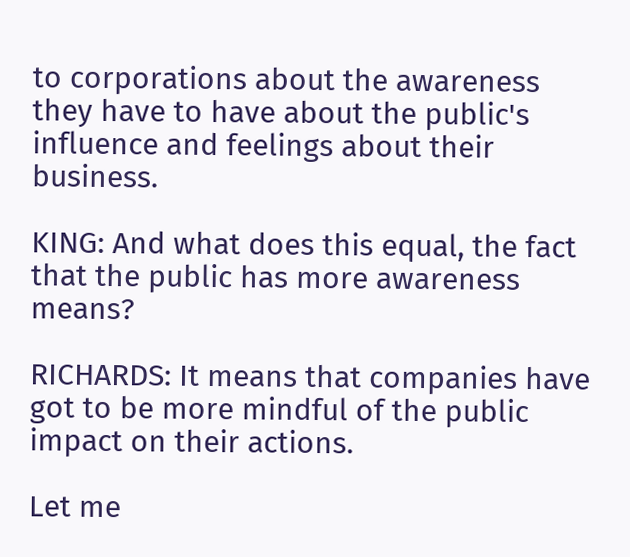to corporations about the awareness they have to have about the public's influence and feelings about their business.

KING: And what does this equal, the fact that the public has more awareness means?

RICHARDS: It means that companies have got to be more mindful of the public impact on their actions.

Let me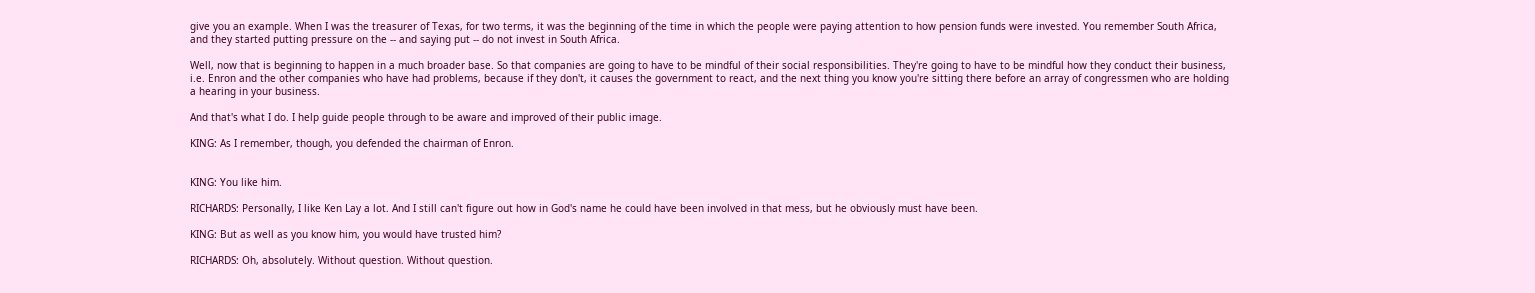give you an example. When I was the treasurer of Texas, for two terms, it was the beginning of the time in which the people were paying attention to how pension funds were invested. You remember South Africa, and they started putting pressure on the -- and saying put -- do not invest in South Africa.

Well, now that is beginning to happen in a much broader base. So that companies are going to have to be mindful of their social responsibilities. They're going to have to be mindful how they conduct their business, i.e. Enron and the other companies who have had problems, because if they don't, it causes the government to react, and the next thing you know you're sitting there before an array of congressmen who are holding a hearing in your business.

And that's what I do. I help guide people through to be aware and improved of their public image.

KING: As I remember, though, you defended the chairman of Enron.


KING: You like him.

RICHARDS: Personally, I like Ken Lay a lot. And I still can't figure out how in God's name he could have been involved in that mess, but he obviously must have been.

KING: But as well as you know him, you would have trusted him?

RICHARDS: Oh, absolutely. Without question. Without question.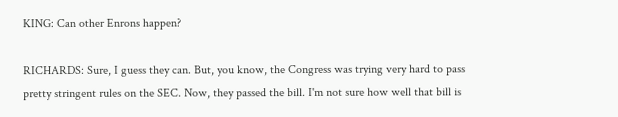KING: Can other Enrons happen?

RICHARDS: Sure, I guess they can. But, you know, the Congress was trying very hard to pass pretty stringent rules on the SEC. Now, they passed the bill. I'm not sure how well that bill is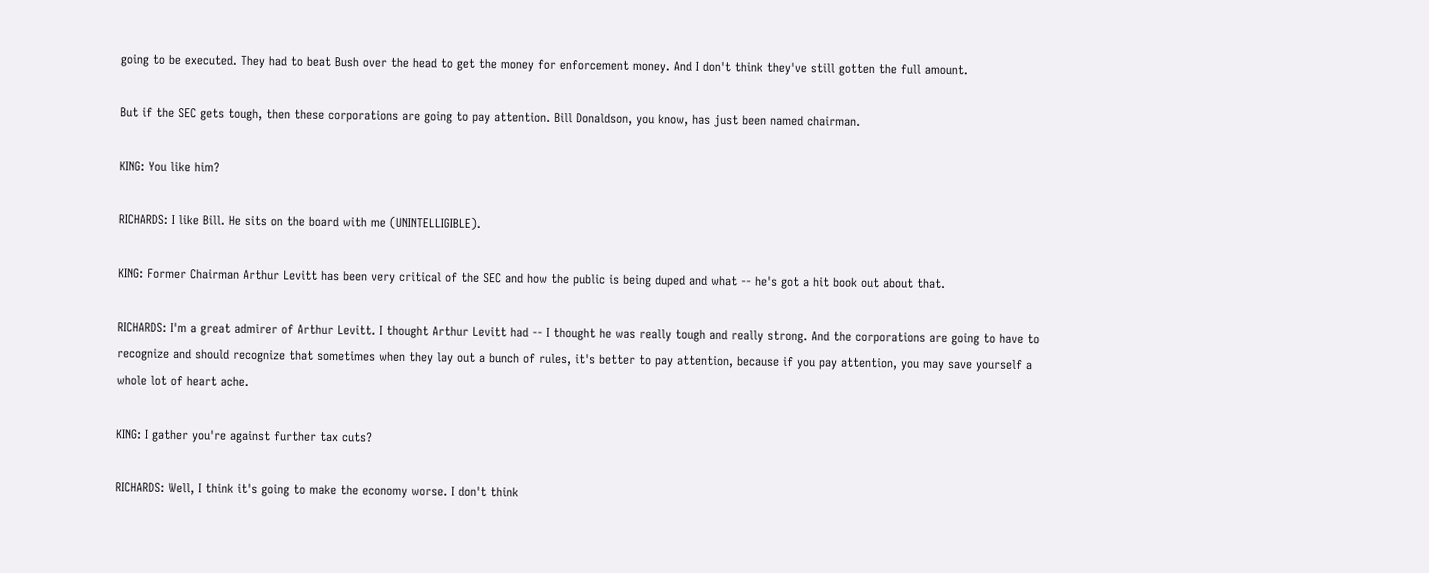going to be executed. They had to beat Bush over the head to get the money for enforcement money. And I don't think they've still gotten the full amount.

But if the SEC gets tough, then these corporations are going to pay attention. Bill Donaldson, you know, has just been named chairman.

KING: You like him?

RICHARDS: I like Bill. He sits on the board with me (UNINTELLIGIBLE).

KING: Former Chairman Arthur Levitt has been very critical of the SEC and how the public is being duped and what -- he's got a hit book out about that.

RICHARDS: I'm a great admirer of Arthur Levitt. I thought Arthur Levitt had -- I thought he was really tough and really strong. And the corporations are going to have to recognize and should recognize that sometimes when they lay out a bunch of rules, it's better to pay attention, because if you pay attention, you may save yourself a whole lot of heart ache.

KING: I gather you're against further tax cuts?

RICHARDS: Well, I think it's going to make the economy worse. I don't think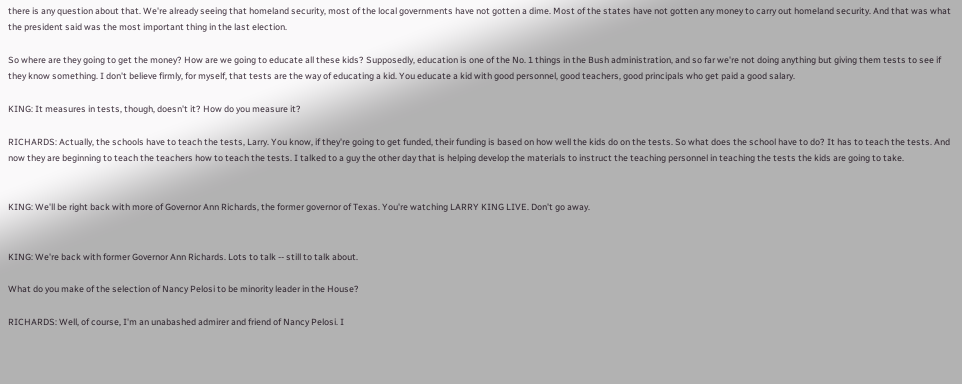there is any question about that. We're already seeing that homeland security, most of the local governments have not gotten a dime. Most of the states have not gotten any money to carry out homeland security. And that was what the president said was the most important thing in the last election.

So where are they going to get the money? How are we going to educate all these kids? Supposedly, education is one of the No. 1 things in the Bush administration, and so far we're not doing anything but giving them tests to see if they know something. I don't believe firmly, for myself, that tests are the way of educating a kid. You educate a kid with good personnel, good teachers, good principals who get paid a good salary.

KING: It measures in tests, though, doesn't it? How do you measure it?

RICHARDS: Actually, the schools have to teach the tests, Larry. You know, if they're going to get funded, their funding is based on how well the kids do on the tests. So what does the school have to do? It has to teach the tests. And now they are beginning to teach the teachers how to teach the tests. I talked to a guy the other day that is helping develop the materials to instruct the teaching personnel in teaching the tests the kids are going to take.


KING: We'll be right back with more of Governor Ann Richards, the former governor of Texas. You're watching LARRY KING LIVE. Don't go away.


KING: We're back with former Governor Ann Richards. Lots to talk -- still to talk about.

What do you make of the selection of Nancy Pelosi to be minority leader in the House?

RICHARDS: Well, of course, I'm an unabashed admirer and friend of Nancy Pelosi. I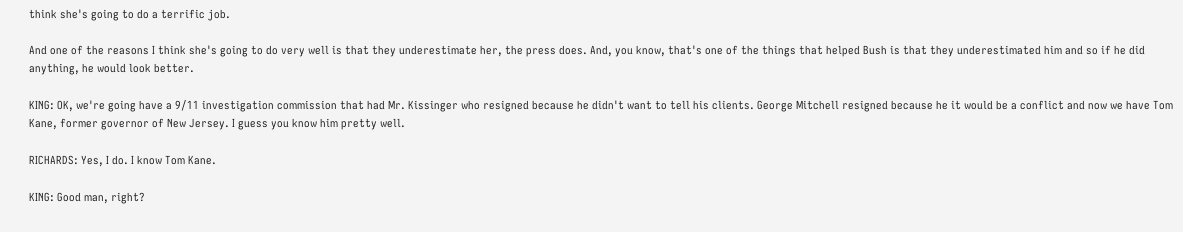think she's going to do a terrific job.

And one of the reasons I think she's going to do very well is that they underestimate her, the press does. And, you know, that's one of the things that helped Bush is that they underestimated him and so if he did anything, he would look better.

KING: OK, we're going have a 9/11 investigation commission that had Mr. Kissinger who resigned because he didn't want to tell his clients. George Mitchell resigned because he it would be a conflict and now we have Tom Kane, former governor of New Jersey. I guess you know him pretty well.

RICHARDS: Yes, I do. I know Tom Kane.

KING: Good man, right?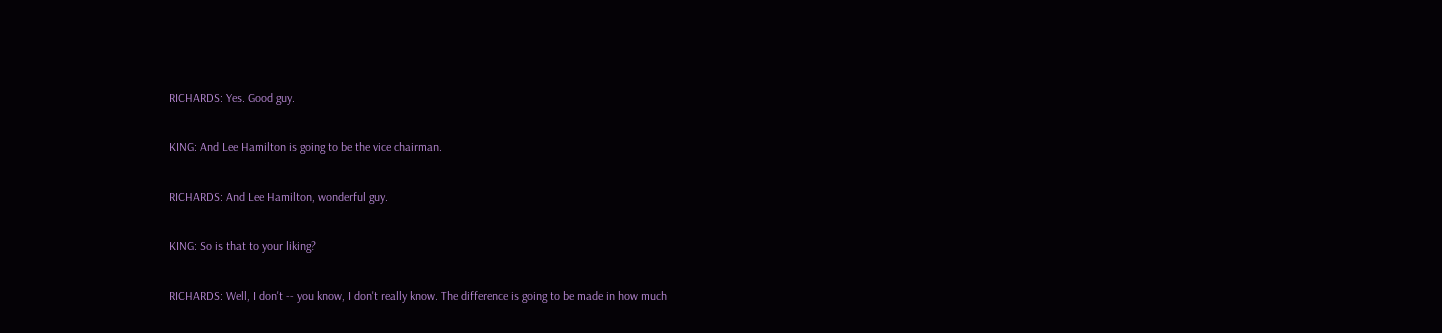RICHARDS: Yes. Good guy.

KING: And Lee Hamilton is going to be the vice chairman.

RICHARDS: And Lee Hamilton, wonderful guy.

KING: So is that to your liking?

RICHARDS: Well, I don't -- you know, I don't really know. The difference is going to be made in how much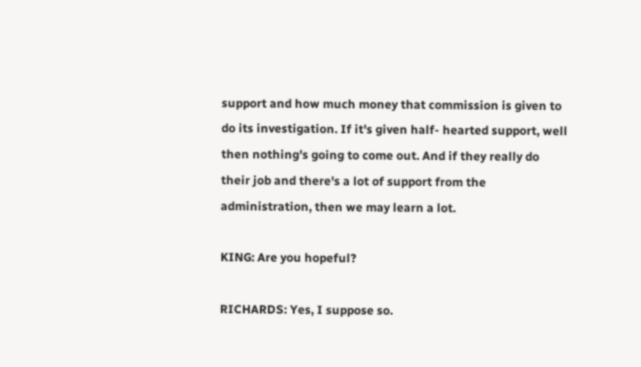support and how much money that commission is given to do its investigation. If it's given half- hearted support, well then nothing's going to come out. And if they really do their job and there's a lot of support from the administration, then we may learn a lot.

KING: Are you hopeful?

RICHARDS: Yes, I suppose so.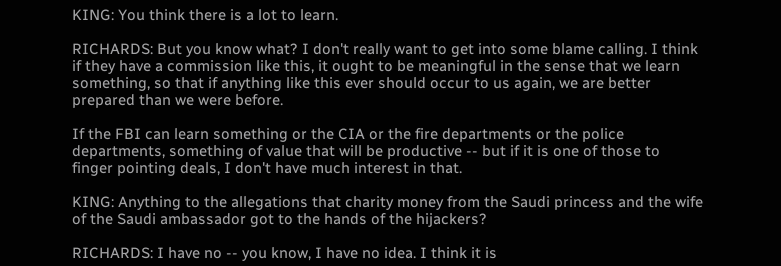KING: You think there is a lot to learn.

RICHARDS: But you know what? I don't really want to get into some blame calling. I think if they have a commission like this, it ought to be meaningful in the sense that we learn something, so that if anything like this ever should occur to us again, we are better prepared than we were before.

If the FBI can learn something or the CIA or the fire departments or the police departments, something of value that will be productive -- but if it is one of those to finger pointing deals, I don't have much interest in that.

KING: Anything to the allegations that charity money from the Saudi princess and the wife of the Saudi ambassador got to the hands of the hijackers?

RICHARDS: I have no -- you know, I have no idea. I think it is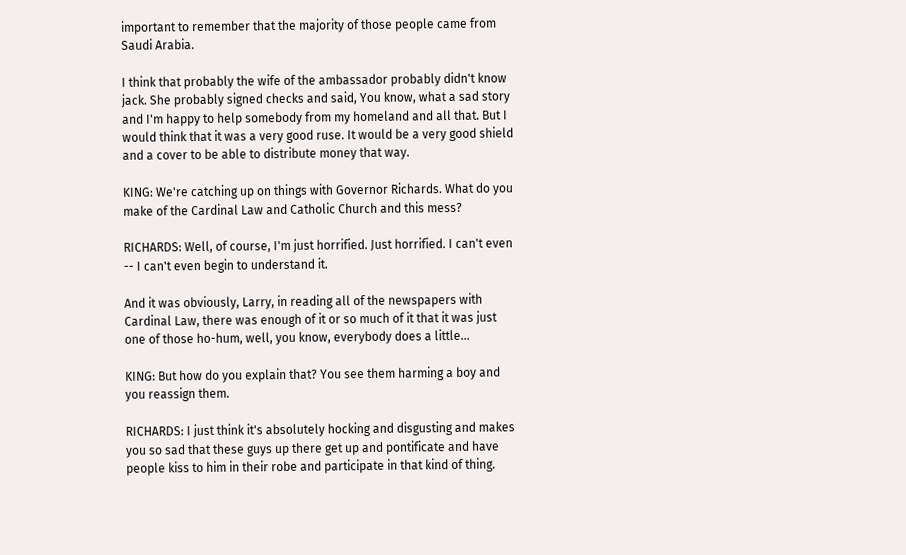important to remember that the majority of those people came from Saudi Arabia.

I think that probably the wife of the ambassador probably didn't know jack. She probably signed checks and said, You know, what a sad story and I'm happy to help somebody from my homeland and all that. But I would think that it was a very good ruse. It would be a very good shield and a cover to be able to distribute money that way.

KING: We're catching up on things with Governor Richards. What do you make of the Cardinal Law and Catholic Church and this mess?

RICHARDS: Well, of course, I'm just horrified. Just horrified. I can't even -- I can't even begin to understand it.

And it was obviously, Larry, in reading all of the newspapers with Cardinal Law, there was enough of it or so much of it that it was just one of those ho-hum, well, you know, everybody does a little...

KING: But how do you explain that? You see them harming a boy and you reassign them.

RICHARDS: I just think it's absolutely hocking and disgusting and makes you so sad that these guys up there get up and pontificate and have people kiss to him in their robe and participate in that kind of thing.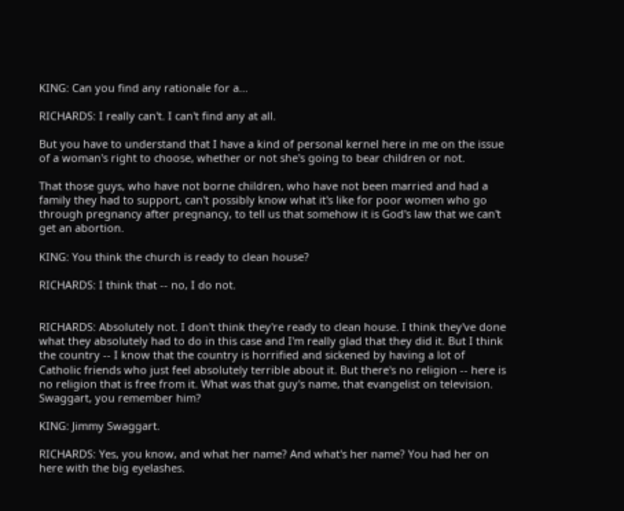KING: Can you find any rationale for a...

RICHARDS: I really can't. I can't find any at all.

But you have to understand that I have a kind of personal kernel here in me on the issue of a woman's right to choose, whether or not she's going to bear children or not.

That those guys, who have not borne children, who have not been married and had a family they had to support, can't possibly know what it's like for poor women who go through pregnancy after pregnancy, to tell us that somehow it is God's law that we can't get an abortion.

KING: You think the church is ready to clean house?

RICHARDS: I think that -- no, I do not.


RICHARDS: Absolutely not. I don't think they're ready to clean house. I think they've done what they absolutely had to do in this case and I'm really glad that they did it. But I think the country -- I know that the country is horrified and sickened by having a lot of Catholic friends who just feel absolutely terrible about it. But there's no religion -- here is no religion that is free from it. What was that guy's name, that evangelist on television. Swaggart, you remember him?

KING: Jimmy Swaggart.

RICHARDS: Yes, you know, and what her name? And what's her name? You had her on here with the big eyelashes.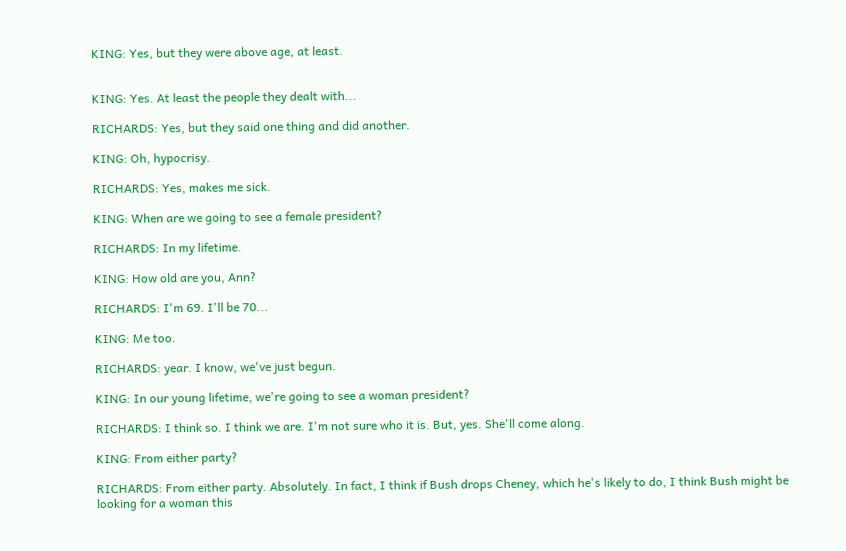KING: Yes, but they were above age, at least.


KING: Yes. At least the people they dealt with...

RICHARDS: Yes, but they said one thing and did another.

KING: Oh, hypocrisy.

RICHARDS: Yes, makes me sick.

KING: When are we going to see a female president?

RICHARDS: In my lifetime.

KING: How old are you, Ann?

RICHARDS: I'm 69. I'll be 70...

KING: Me too.

RICHARDS: year. I know, we've just begun.

KING: In our young lifetime, we're going to see a woman president?

RICHARDS: I think so. I think we are. I'm not sure who it is. But, yes. She'll come along.

KING: From either party?

RICHARDS: From either party. Absolutely. In fact, I think if Bush drops Cheney, which he's likely to do, I think Bush might be looking for a woman this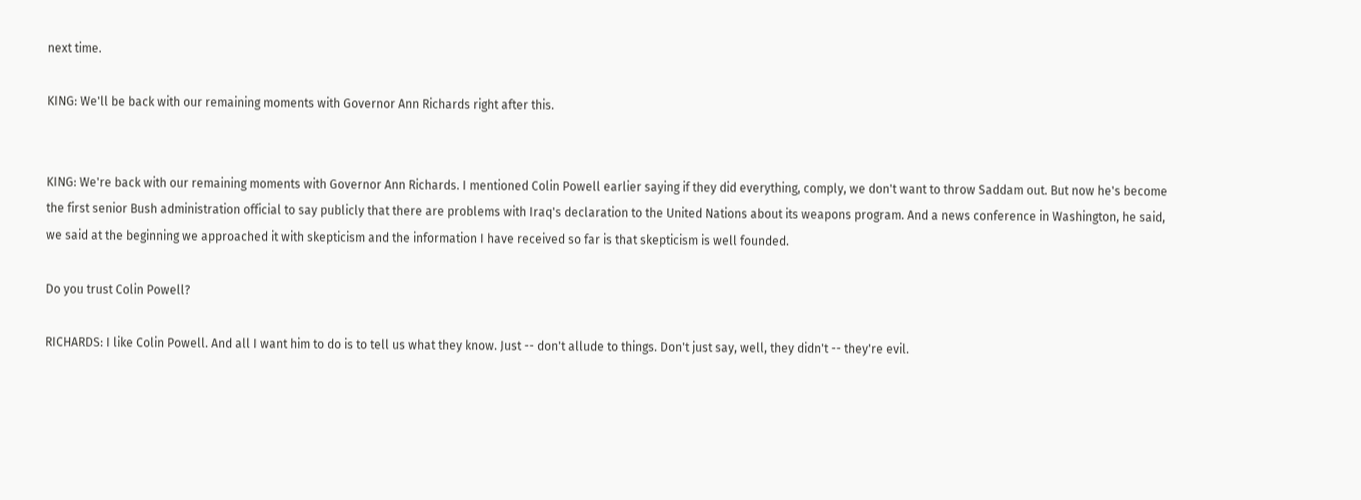next time.

KING: We'll be back with our remaining moments with Governor Ann Richards right after this.


KING: We're back with our remaining moments with Governor Ann Richards. I mentioned Colin Powell earlier saying if they did everything, comply, we don't want to throw Saddam out. But now he's become the first senior Bush administration official to say publicly that there are problems with Iraq's declaration to the United Nations about its weapons program. And a news conference in Washington, he said, we said at the beginning we approached it with skepticism and the information I have received so far is that skepticism is well founded.

Do you trust Colin Powell?

RICHARDS: I like Colin Powell. And all I want him to do is to tell us what they know. Just -- don't allude to things. Don't just say, well, they didn't -- they're evil.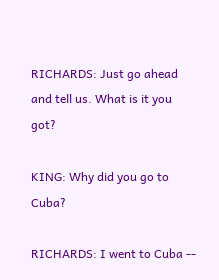RICHARDS: Just go ahead and tell us. What is it you got?

KING: Why did you go to Cuba?

RICHARDS: I went to Cuba --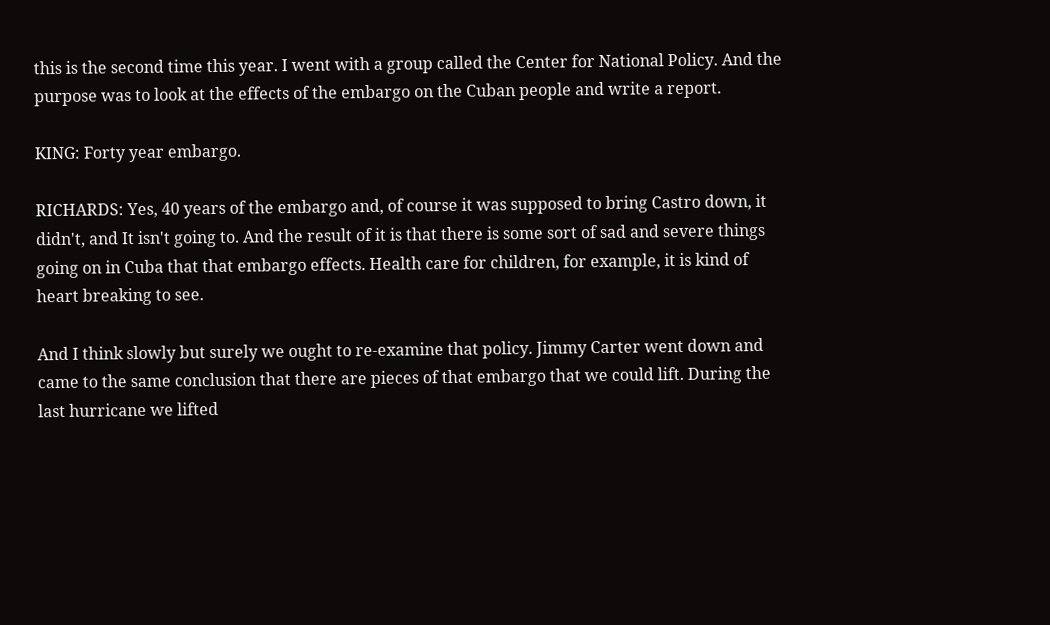this is the second time this year. I went with a group called the Center for National Policy. And the purpose was to look at the effects of the embargo on the Cuban people and write a report.

KING: Forty year embargo.

RICHARDS: Yes, 40 years of the embargo and, of course it was supposed to bring Castro down, it didn't, and It isn't going to. And the result of it is that there is some sort of sad and severe things going on in Cuba that that embargo effects. Health care for children, for example, it is kind of heart breaking to see.

And I think slowly but surely we ought to re-examine that policy. Jimmy Carter went down and came to the same conclusion that there are pieces of that embargo that we could lift. During the last hurricane we lifted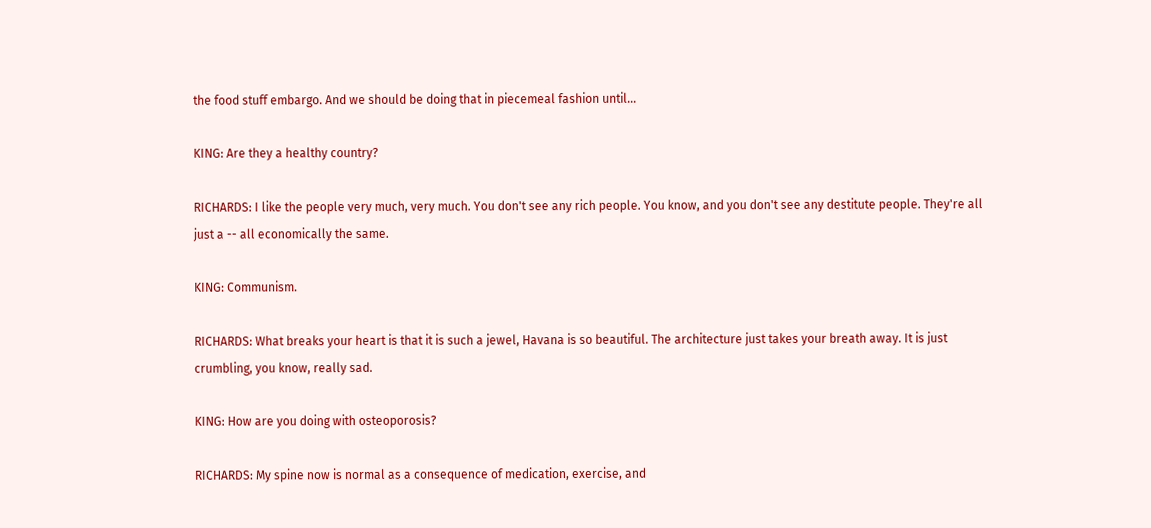the food stuff embargo. And we should be doing that in piecemeal fashion until...

KING: Are they a healthy country?

RICHARDS: I like the people very much, very much. You don't see any rich people. You know, and you don't see any destitute people. They're all just a -- all economically the same.

KING: Communism.

RICHARDS: What breaks your heart is that it is such a jewel, Havana is so beautiful. The architecture just takes your breath away. It is just crumbling, you know, really sad.

KING: How are you doing with osteoporosis?

RICHARDS: My spine now is normal as a consequence of medication, exercise, and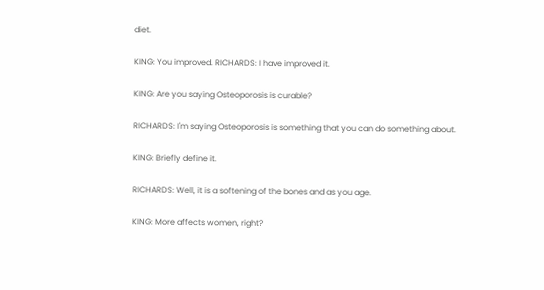diet.

KING: You improved. RICHARDS: I have improved it.

KING: Are you saying Osteoporosis is curable?

RICHARDS: I'm saying Osteoporosis is something that you can do something about.

KING: Briefly define it.

RICHARDS: Well, it is a softening of the bones and as you age.

KING: More affects women, right?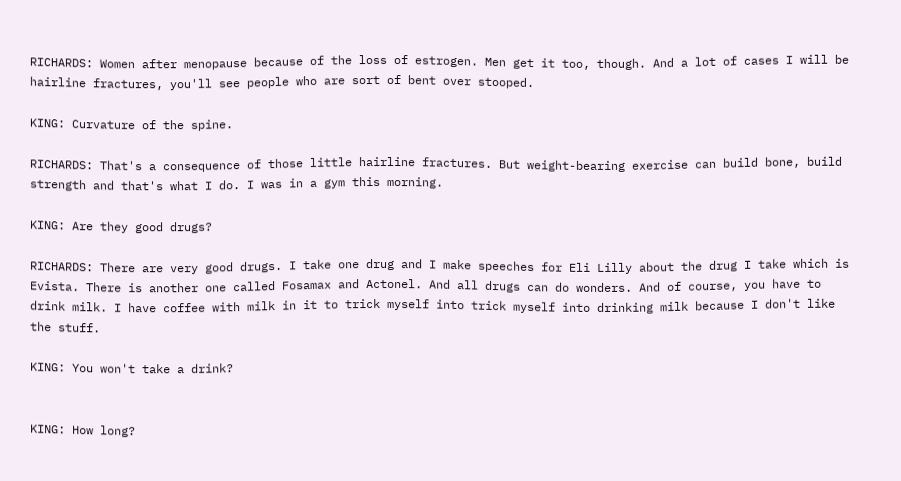RICHARDS: Women after menopause because of the loss of estrogen. Men get it too, though. And a lot of cases I will be hairline fractures, you'll see people who are sort of bent over stooped.

KING: Curvature of the spine.

RICHARDS: That's a consequence of those little hairline fractures. But weight-bearing exercise can build bone, build strength and that's what I do. I was in a gym this morning.

KING: Are they good drugs?

RICHARDS: There are very good drugs. I take one drug and I make speeches for Eli Lilly about the drug I take which is Evista. There is another one called Fosamax and Actonel. And all drugs can do wonders. And of course, you have to drink milk. I have coffee with milk in it to trick myself into trick myself into drinking milk because I don't like the stuff.

KING: You won't take a drink?


KING: How long?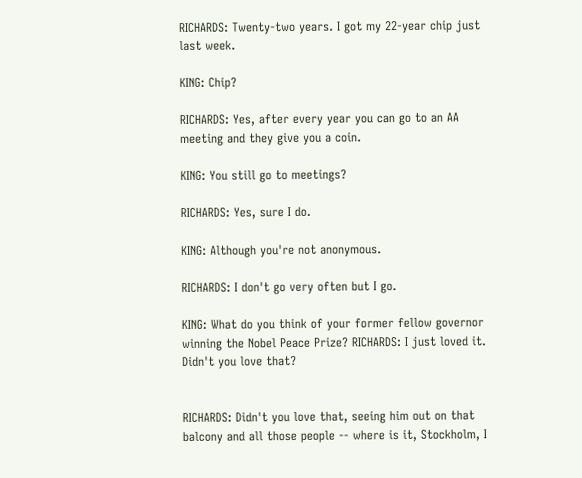RICHARDS: Twenty-two years. I got my 22-year chip just last week.

KING: Chip?

RICHARDS: Yes, after every year you can go to an AA meeting and they give you a coin.

KING: You still go to meetings?

RICHARDS: Yes, sure I do.

KING: Although you're not anonymous.

RICHARDS: I don't go very often but I go.

KING: What do you think of your former fellow governor winning the Nobel Peace Prize? RICHARDS: I just loved it. Didn't you love that?


RICHARDS: Didn't you love that, seeing him out on that balcony and all those people -- where is it, Stockholm, I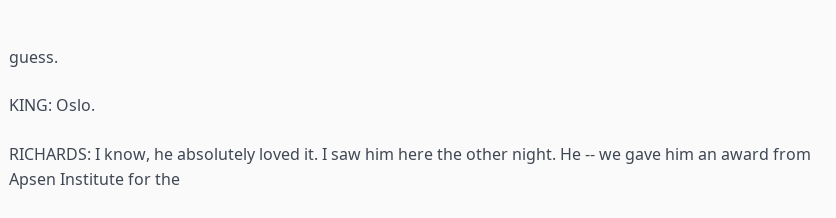guess.

KING: Oslo.

RICHARDS: I know, he absolutely loved it. I saw him here the other night. He -- we gave him an award from Apsen Institute for the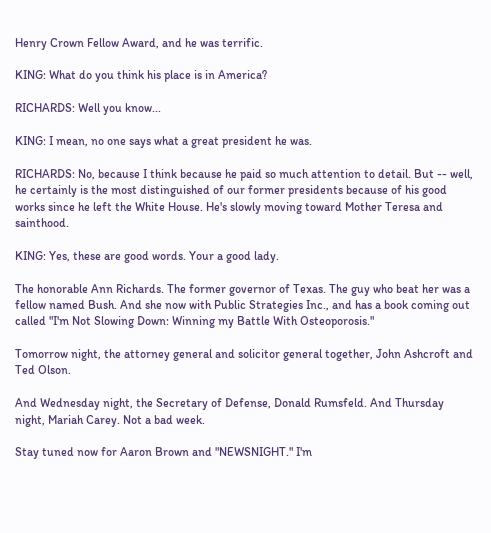Henry Crown Fellow Award, and he was terrific.

KING: What do you think his place is in America?

RICHARDS: Well you know...

KING: I mean, no one says what a great president he was.

RICHARDS: No, because I think because he paid so much attention to detail. But -- well, he certainly is the most distinguished of our former presidents because of his good works since he left the White House. He's slowly moving toward Mother Teresa and sainthood.

KING: Yes, these are good words. Your a good lady.

The honorable Ann Richards. The former governor of Texas. The guy who beat her was a fellow named Bush. And she now with Public Strategies Inc., and has a book coming out called "I'm Not Slowing Down: Winning my Battle With Osteoporosis."

Tomorrow night, the attorney general and solicitor general together, John Ashcroft and Ted Olson.

And Wednesday night, the Secretary of Defense, Donald Rumsfeld. And Thursday night, Mariah Carey. Not a bad week.

Stay tuned now for Aaron Brown and "NEWSNIGHT." I'm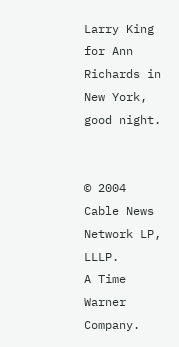Larry King for Ann Richards in New York, good night.


© 2004 Cable News Network LP, LLLP.
A Time Warner Company.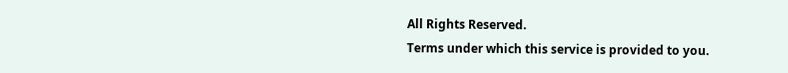All Rights Reserved.
Terms under which this service is provided to you.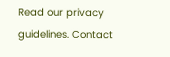Read our privacy guidelines. Contact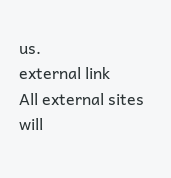us.
external link
All external sites will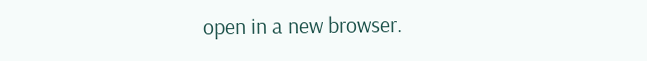open in a new browser.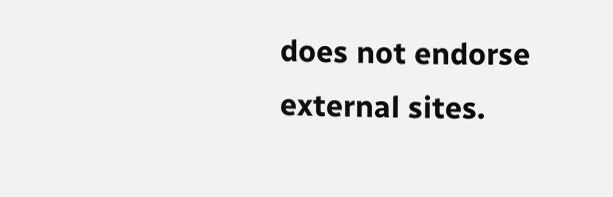does not endorse external sites.